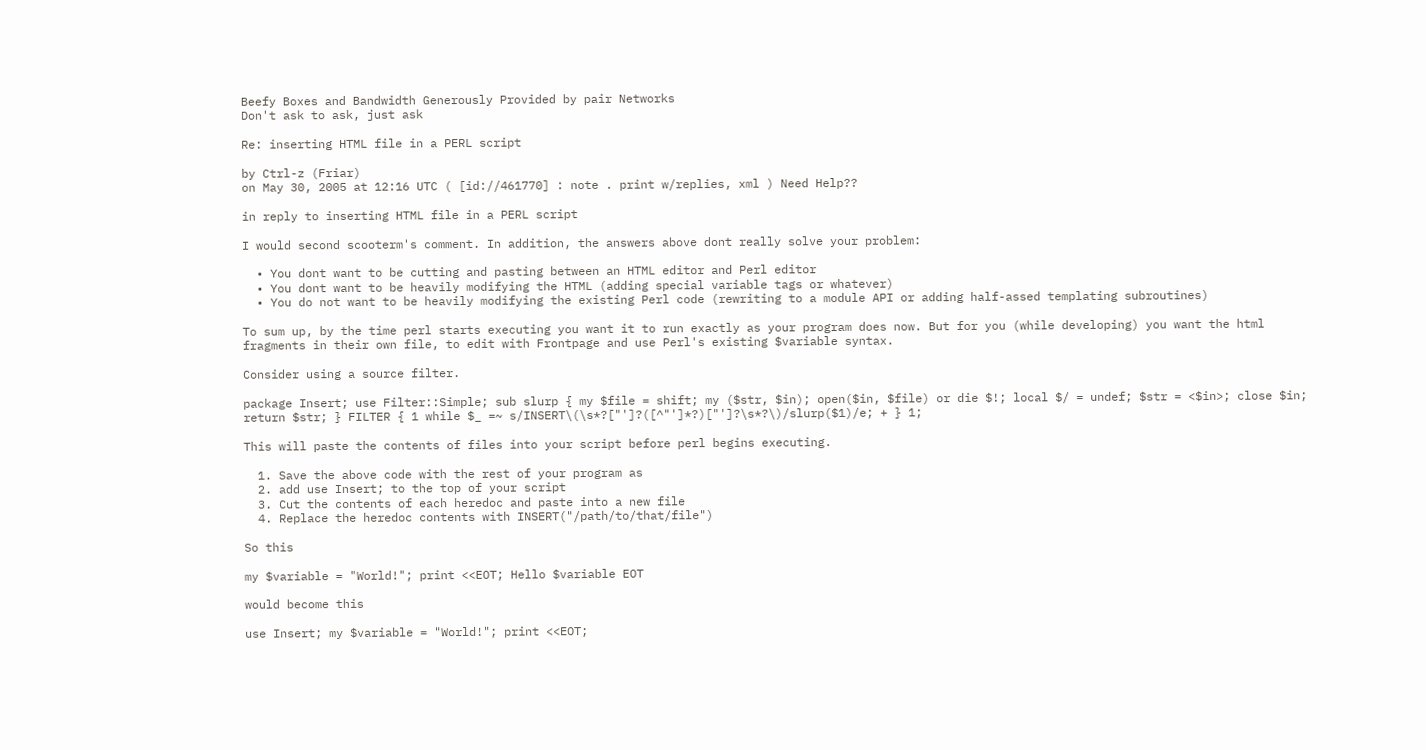Beefy Boxes and Bandwidth Generously Provided by pair Networks
Don't ask to ask, just ask

Re: inserting HTML file in a PERL script

by Ctrl-z (Friar)
on May 30, 2005 at 12:16 UTC ( [id://461770] : note . print w/replies, xml ) Need Help??

in reply to inserting HTML file in a PERL script

I would second scooterm's comment. In addition, the answers above dont really solve your problem:

  • You dont want to be cutting and pasting between an HTML editor and Perl editor
  • You dont want to be heavily modifying the HTML (adding special variable tags or whatever)
  • You do not want to be heavily modifying the existing Perl code (rewriting to a module API or adding half-assed templating subroutines)

To sum up, by the time perl starts executing you want it to run exactly as your program does now. But for you (while developing) you want the html fragments in their own file, to edit with Frontpage and use Perl's existing $variable syntax.

Consider using a source filter.

package Insert; use Filter::Simple; sub slurp { my $file = shift; my ($str, $in); open($in, $file) or die $!; local $/ = undef; $str = <$in>; close $in; return $str; } FILTER { 1 while $_ =~ s/INSERT\(\s*?["']?([^"']*?)["']?\s*?\)/slurp($1)/e; + } 1;

This will paste the contents of files into your script before perl begins executing.

  1. Save the above code with the rest of your program as
  2. add use Insert; to the top of your script
  3. Cut the contents of each heredoc and paste into a new file
  4. Replace the heredoc contents with INSERT("/path/to/that/file")

So this

my $variable = "World!"; print <<EOT; Hello $variable EOT

would become this

use Insert; my $variable = "World!"; print <<EOT;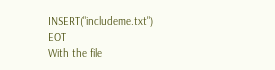INSERT("includeme.txt") EOT
With the file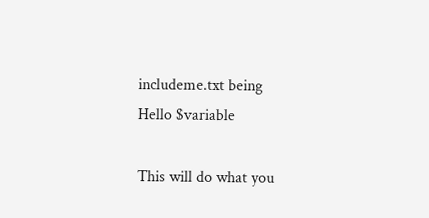includeme.txt being
Hello $variable

This will do what you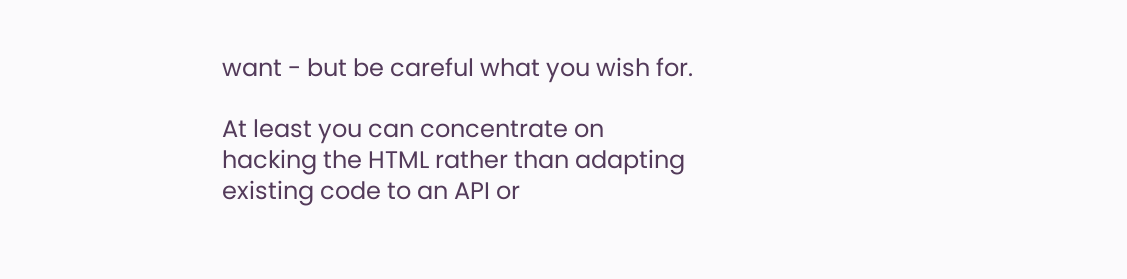want - but be careful what you wish for.

At least you can concentrate on hacking the HTML rather than adapting existing code to an API or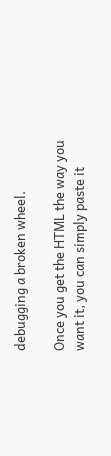debugging a broken wheel.

Once you get the HTML the way you want it, you can simply paste it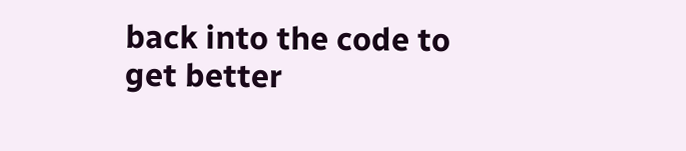back into the code to get better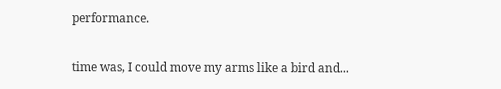performance.

time was, I could move my arms like a bird and...